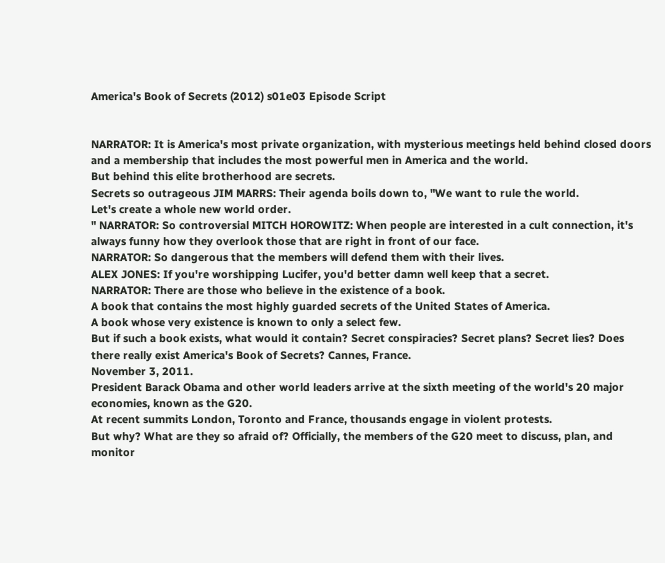America's Book of Secrets (2012) s01e03 Episode Script


NARRATOR: It is America's most private organization, with mysterious meetings held behind closed doors and a membership that includes the most powerful men in America and the world.
But behind this elite brotherhood are secrets.
Secrets so outrageous JIM MARRS: Their agenda boils down to, "We want to rule the world.
Let's create a whole new world order.
" NARRATOR: So controversial MITCH HOROWITZ: When people are interested in a cult connection, it's always funny how they overlook those that are right in front of our face.
NARRATOR: So dangerous that the members will defend them with their lives.
ALEX JONES: If you're worshipping Lucifer, you'd better damn well keep that a secret.
NARRATOR: There are those who believe in the existence of a book.
A book that contains the most highly guarded secrets of the United States of America.
A book whose very existence is known to only a select few.
But if such a book exists, what would it contain? Secret conspiracies? Secret plans? Secret lies? Does there really exist America's Book of Secrets? Cannes, France.
November 3, 2011.
President Barack Obama and other world leaders arrive at the sixth meeting of the world's 20 major economies, known as the G20.
At recent summits London, Toronto and France, thousands engage in violent protests.
But why? What are they so afraid of? Officially, the members of the G20 meet to discuss, plan, and monitor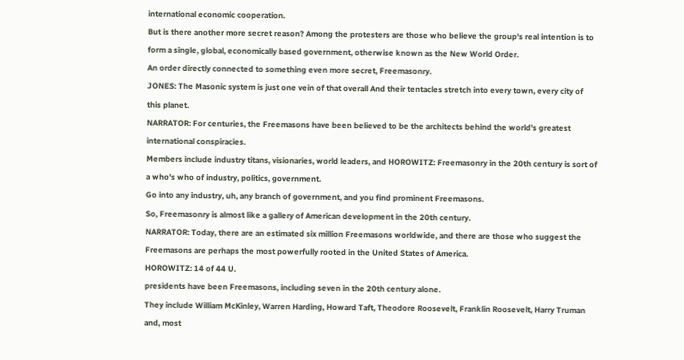international economic cooperation.
But is there another more secret reason? Among the protesters are those who believe the group's real intention is to form a single, global, economically based government, otherwise known as the New World Order.
An order directly connected to something even more secret, Freemasonry.
JONES: The Masonic system is just one vein of that overall And their tentacles stretch into every town, every city of this planet.
NARRATOR: For centuries, the Freemasons have been believed to be the architects behind the world's greatest international conspiracies.
Members include industry titans, visionaries, world leaders, and HOROWITZ: Freemasonry in the 20th century is sort of a who's who of industry, politics, government.
Go into any industry, uh, any branch of government, and you find prominent Freemasons.
So, Freemasonry is almost like a gallery of American development in the 20th century.
NARRATOR: Today, there are an estimated six million Freemasons worldwide, and there are those who suggest the Freemasons are perhaps the most powerfully rooted in the United States of America.
HOROWITZ: 14 of 44 U.
presidents have been Freemasons, including seven in the 20th century alone.
They include William McKinley, Warren Harding, Howard Taft, Theodore Roosevelt, Franklin Roosevelt, Harry Truman and, most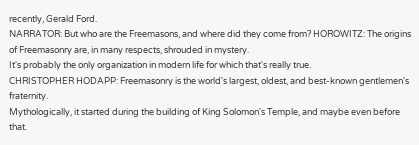recently, Gerald Ford.
NARRATOR: But who are the Freemasons, and where did they come from? HOROWITZ: The origins of Freemasonry are, in many respects, shrouded in mystery.
It's probably the only organization in modern life for which that's really true.
CHRISTOPHER HODAPP: Freemasonry is the world's largest, oldest, and best-known gentlemen's fraternity.
Mythologically, it started during the building of King Solomon's Temple, and maybe even before that.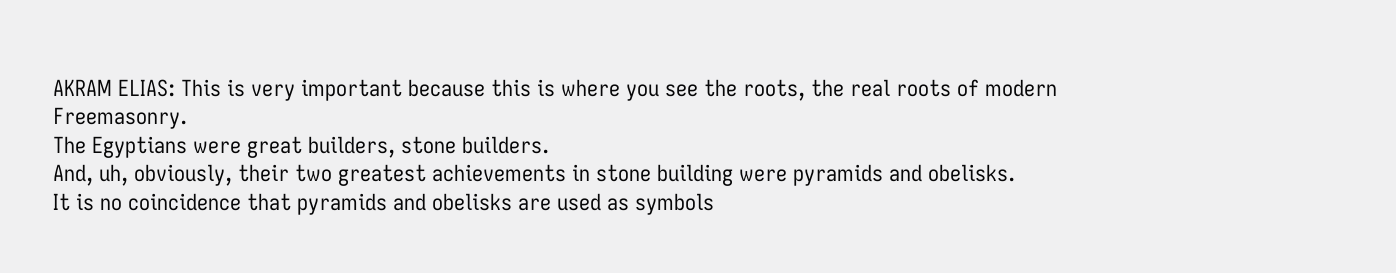AKRAM ELIAS: This is very important because this is where you see the roots, the real roots of modern Freemasonry.
The Egyptians were great builders, stone builders.
And, uh, obviously, their two greatest achievements in stone building were pyramids and obelisks.
It is no coincidence that pyramids and obelisks are used as symbols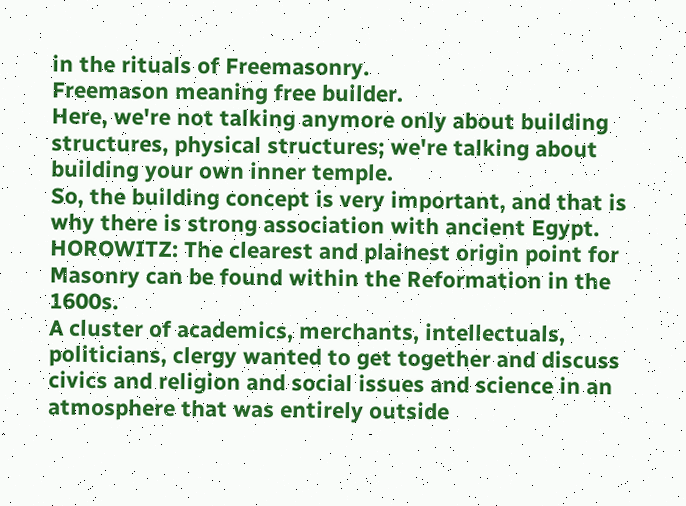in the rituals of Freemasonry.
Freemason meaning free builder.
Here, we're not talking anymore only about building structures, physical structures; we're talking about building your own inner temple.
So, the building concept is very important, and that is why there is strong association with ancient Egypt.
HOROWITZ: The clearest and plainest origin point for Masonry can be found within the Reformation in the 1600s.
A cluster of academics, merchants, intellectuals, politicians, clergy wanted to get together and discuss civics and religion and social issues and science in an atmosphere that was entirely outside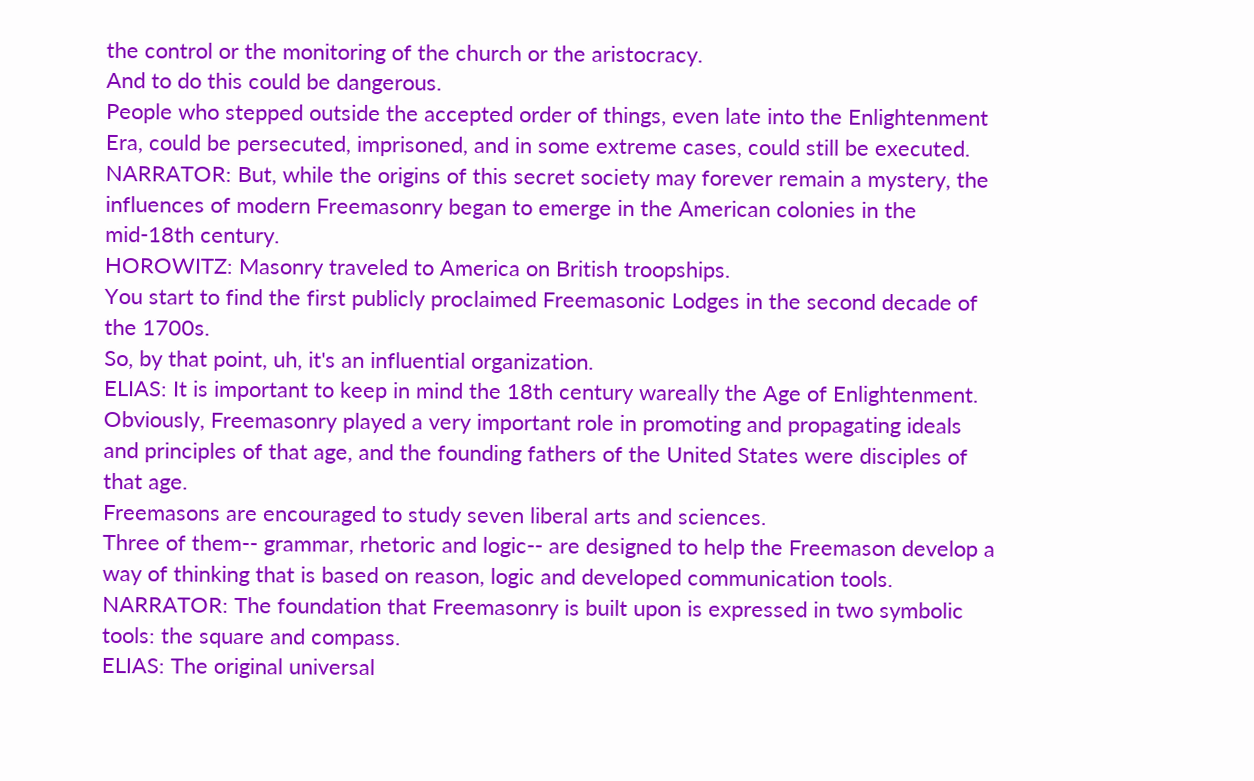the control or the monitoring of the church or the aristocracy.
And to do this could be dangerous.
People who stepped outside the accepted order of things, even late into the Enlightenment Era, could be persecuted, imprisoned, and in some extreme cases, could still be executed.
NARRATOR: But, while the origins of this secret society may forever remain a mystery, the influences of modern Freemasonry began to emerge in the American colonies in the mid-18th century.
HOROWITZ: Masonry traveled to America on British troopships.
You start to find the first publicly proclaimed Freemasonic Lodges in the second decade of the 1700s.
So, by that point, uh, it's an influential organization.
ELIAS: It is important to keep in mind the 18th century wareally the Age of Enlightenment.
Obviously, Freemasonry played a very important role in promoting and propagating ideals and principles of that age, and the founding fathers of the United States were disciples of that age.
Freemasons are encouraged to study seven liberal arts and sciences.
Three of them-- grammar, rhetoric and logic-- are designed to help the Freemason develop a way of thinking that is based on reason, logic and developed communication tools.
NARRATOR: The foundation that Freemasonry is built upon is expressed in two symbolic tools: the square and compass.
ELIAS: The original universal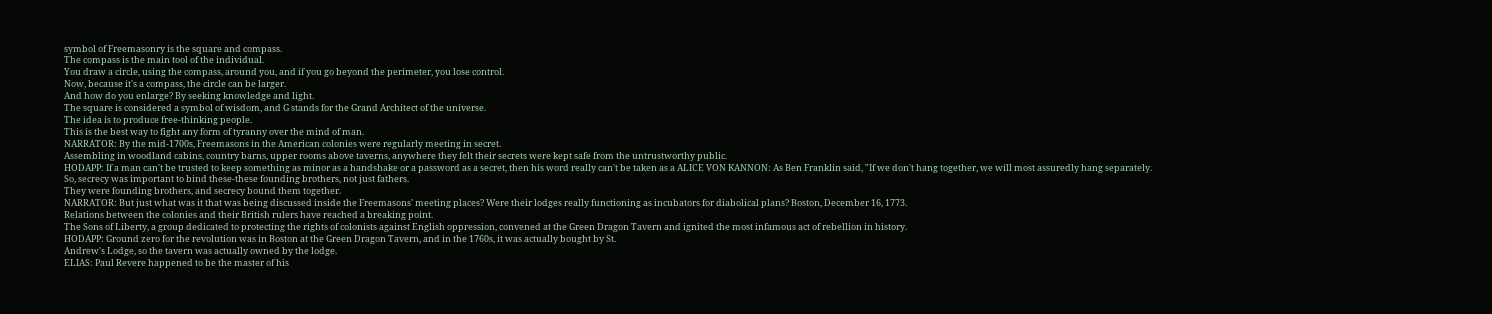symbol of Freemasonry is the square and compass.
The compass is the main tool of the individual.
You draw a circle, using the compass, around you, and if you go beyond the perimeter, you lose control.
Now, because it's a compass, the circle can be larger.
And how do you enlarge? By seeking knowledge and light.
The square is considered a symbol of wisdom, and G stands for the Grand Architect of the universe.
The idea is to produce free-thinking people.
This is the best way to fight any form of tyranny over the mind of man.
NARRATOR: By the mid-1700s, Freemasons in the American colonies were regularly meeting in secret.
Assembling in woodland cabins, country barns, upper rooms above taverns, anywhere they felt their secrets were kept safe from the untrustworthy public.
HODAPP: If a man can't be trusted to keep something as minor as a handshake or a password as a secret, then his word really can't be taken as a ALICE VON KANNON: As Ben Franklin said, "If we don't hang together, we will most assuredly hang separately.
So, secrecy was important to bind these-these founding brothers, not just fathers.
They were founding brothers, and secrecy bound them together.
NARRATOR: But just what was it that was being discussed inside the Freemasons' meeting places? Were their lodges really functioning as incubators for diabolical plans? Boston, December 16, 1773.
Relations between the colonies and their British rulers have reached a breaking point.
The Sons of Liberty, a group dedicated to protecting the rights of colonists against English oppression, convened at the Green Dragon Tavern and ignited the most infamous act of rebellion in history.
HODAPP: Ground zero for the revolution was in Boston at the Green Dragon Tavern, and in the 1760s, it was actually bought by St.
Andrew's Lodge, so the tavern was actually owned by the lodge.
ELIAS: Paul Revere happened to be the master of his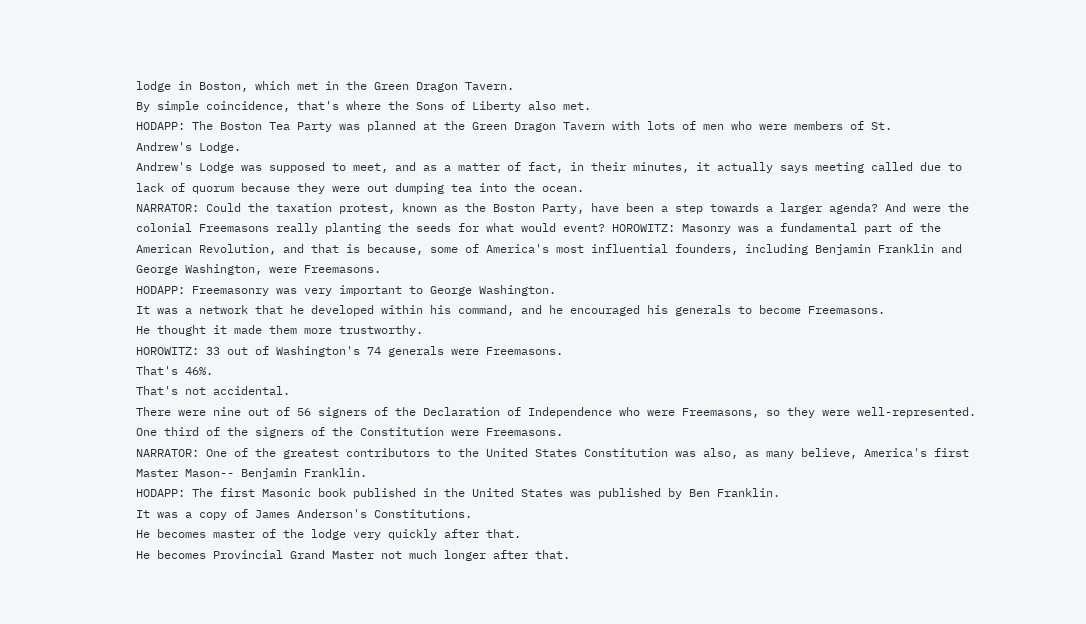lodge in Boston, which met in the Green Dragon Tavern.
By simple coincidence, that's where the Sons of Liberty also met.
HODAPP: The Boston Tea Party was planned at the Green Dragon Tavern with lots of men who were members of St.
Andrew's Lodge.
Andrew's Lodge was supposed to meet, and as a matter of fact, in their minutes, it actually says meeting called due to lack of quorum because they were out dumping tea into the ocean.
NARRATOR: Could the taxation protest, known as the Boston Party, have been a step towards a larger agenda? And were the colonial Freemasons really planting the seeds for what would event? HOROWITZ: Masonry was a fundamental part of the American Revolution, and that is because, some of America's most influential founders, including Benjamin Franklin and George Washington, were Freemasons.
HODAPP: Freemasonry was very important to George Washington.
It was a network that he developed within his command, and he encouraged his generals to become Freemasons.
He thought it made them more trustworthy.
HOROWITZ: 33 out of Washington's 74 generals were Freemasons.
That's 46%.
That's not accidental.
There were nine out of 56 signers of the Declaration of Independence who were Freemasons, so they were well-represented.
One third of the signers of the Constitution were Freemasons.
NARRATOR: One of the greatest contributors to the United States Constitution was also, as many believe, America's first Master Mason-- Benjamin Franklin.
HODAPP: The first Masonic book published in the United States was published by Ben Franklin.
It was a copy of James Anderson's Constitutions.
He becomes master of the lodge very quickly after that.
He becomes Provincial Grand Master not much longer after that.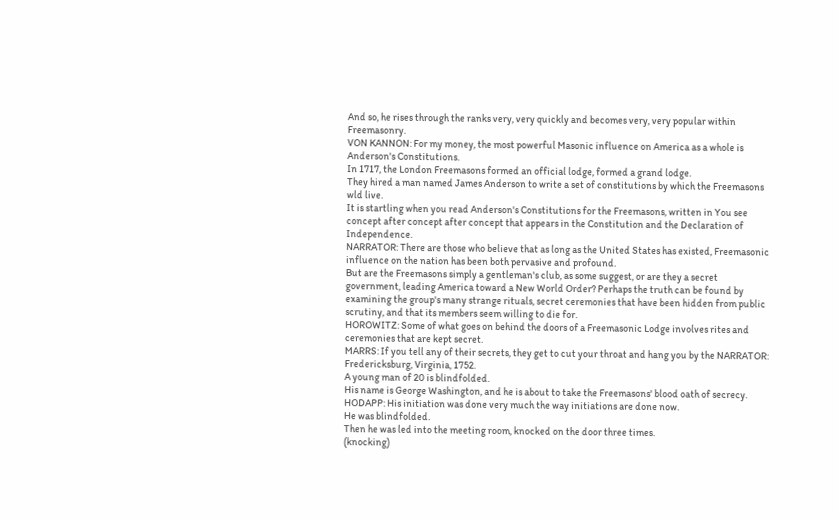And so, he rises through the ranks very, very quickly and becomes very, very popular within Freemasonry.
VON KANNON: For my money, the most powerful Masonic influence on America as a whole is Anderson's Constitutions.
In 1717, the London Freemasons formed an official lodge, formed a grand lodge.
They hired a man named James Anderson to write a set of constitutions by which the Freemasons wld live.
It is startling when you read Anderson's Constitutions for the Freemasons, written in You see concept after concept after concept that appears in the Constitution and the Declaration of Independence.
NARRATOR: There are those who believe that as long as the United States has existed, Freemasonic influence on the nation has been both pervasive and profound.
But are the Freemasons simply a gentleman's club, as some suggest, or are they a secret government, leading America toward a New World Order? Perhaps the truth can be found by examining the group's many strange rituals, secret ceremonies that have been hidden from public scrutiny, and that its members seem willing to die for.
HOROWITZ: Some of what goes on behind the doors of a Freemasonic Lodge involves rites and ceremonies that are kept secret.
MARRS: If you tell any of their secrets, they get to cut your throat and hang you by the NARRATOR: Fredericksburg, Virginia, 1752.
A young man of 20 is blindfolded.
His name is George Washington, and he is about to take the Freemasons' blood oath of secrecy.
HODAPP: His initiation was done very much the way initiations are done now.
He was blindfolded.
Then he was led into the meeting room, knocked on the door three times.
(knocking)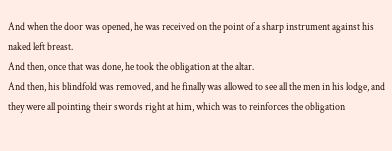And when the door was opened, he was received on the point of a sharp instrument against his naked left breast.
And then, once that was done, he took the obligation at the altar.
And then, his blindfold was removed, and he finally was allowed to see all the men in his lodge, and they were all pointing their swords right at him, which was to reinforces the obligation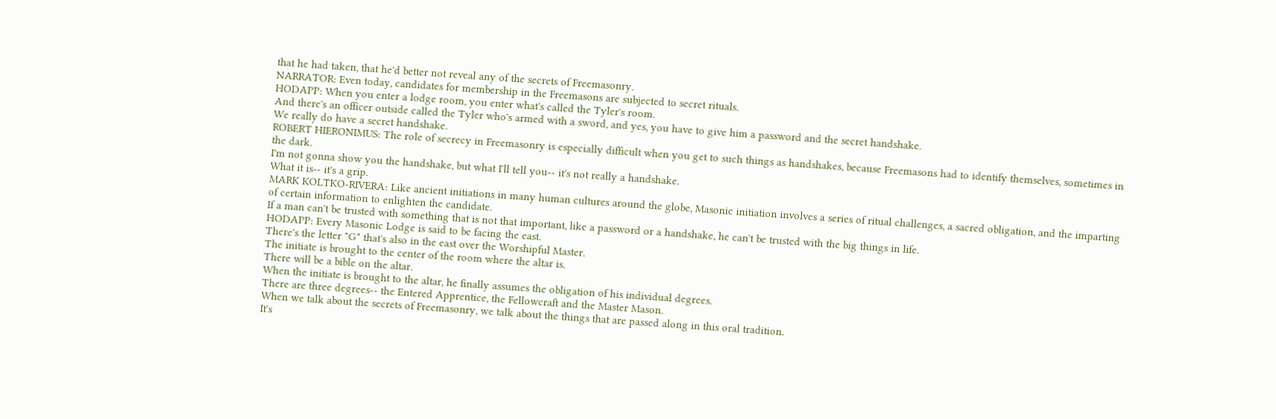that he had taken, that he'd better not reveal any of the secrets of Freemasonry.
NARRATOR: Even today, candidates for membership in the Freemasons are subjected to secret rituals.
HODAPP: When you enter a lodge room, you enter what's called the Tyler's room.
And there's an officer outside called the Tyler who's armed with a sword, and yes, you have to give him a password and the secret handshake.
We really do have a secret handshake.
ROBERT HIERONIMUS: The role of secrecy in Freemasonry is especially difficult when you get to such things as handshakes, because Freemasons had to identify themselves, sometimes in the dark.
I'm not gonna show you the handshake, but what I'll tell you-- it's not really a handshake.
What it is-- it's a grip.
MARK KOLTKO-RIVERA: Like ancient initiations in many human cultures around the globe, Masonic initiation involves a series of ritual challenges, a sacred obligation, and the imparting of certain information to enlighten the candidate.
If a man can't be trusted with something that is not that important, like a password or a handshake, he can't be trusted with the big things in life.
HODAPP: Every Masonic Lodge is said to be facing the east.
There's the letter "G" that's also in the east over the Worshipful Master.
The initiate is brought to the center of the room where the altar is.
There will be a bible on the altar.
When the initiate is brought to the altar, he finally assumes the obligation of his individual degrees.
There are three degrees-- the Entered Apprentice, the Fellowcraft and the Master Mason.
When we talk about the secrets of Freemasonry, we talk about the things that are passed along in this oral tradition.
It's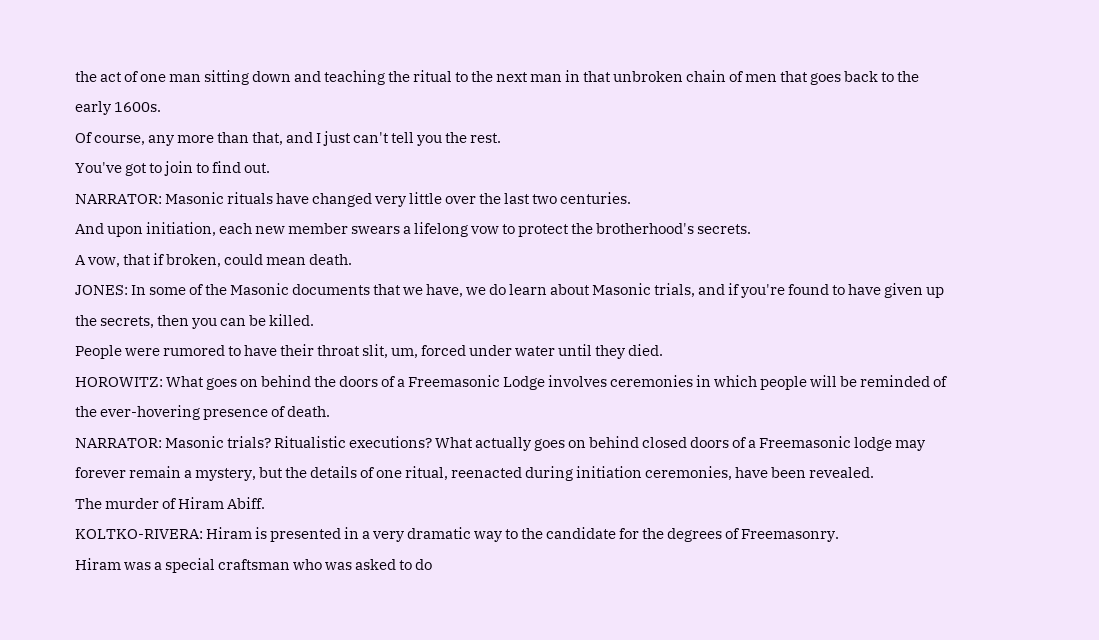the act of one man sitting down and teaching the ritual to the next man in that unbroken chain of men that goes back to the early 1600s.
Of course, any more than that, and I just can't tell you the rest.
You've got to join to find out.
NARRATOR: Masonic rituals have changed very little over the last two centuries.
And upon initiation, each new member swears a lifelong vow to protect the brotherhood's secrets.
A vow, that if broken, could mean death.
JONES: In some of the Masonic documents that we have, we do learn about Masonic trials, and if you're found to have given up the secrets, then you can be killed.
People were rumored to have their throat slit, um, forced under water until they died.
HOROWITZ: What goes on behind the doors of a Freemasonic Lodge involves ceremonies in which people will be reminded of the ever-hovering presence of death.
NARRATOR: Masonic trials? Ritualistic executions? What actually goes on behind closed doors of a Freemasonic lodge may forever remain a mystery, but the details of one ritual, reenacted during initiation ceremonies, have been revealed.
The murder of Hiram Abiff.
KOLTKO-RIVERA: Hiram is presented in a very dramatic way to the candidate for the degrees of Freemasonry.
Hiram was a special craftsman who was asked to do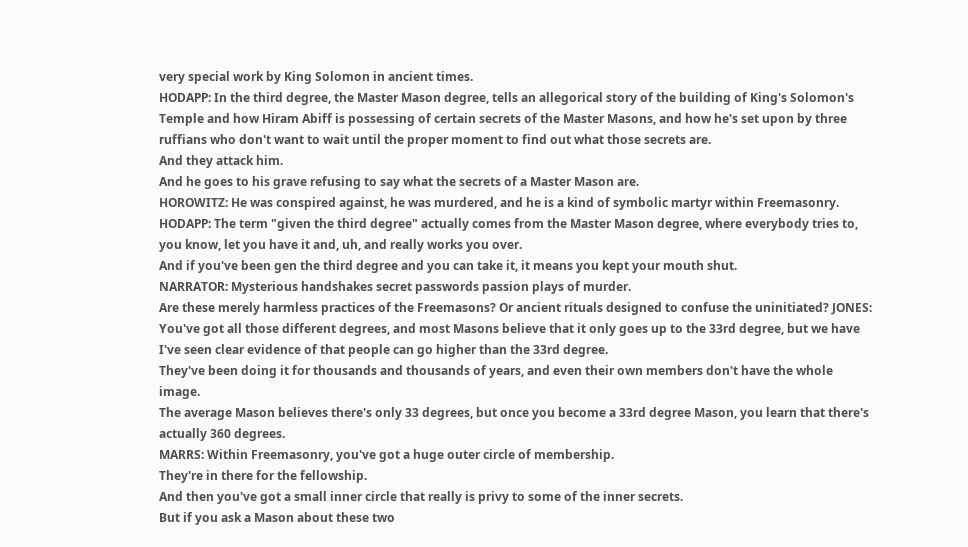very special work by King Solomon in ancient times.
HODAPP: In the third degree, the Master Mason degree, tells an allegorical story of the building of King's Solomon's Temple and how Hiram Abiff is possessing of certain secrets of the Master Masons, and how he's set upon by three ruffians who don't want to wait until the proper moment to find out what those secrets are.
And they attack him.
And he goes to his grave refusing to say what the secrets of a Master Mason are.
HOROWITZ: He was conspired against, he was murdered, and he is a kind of symbolic martyr within Freemasonry.
HODAPP: The term "given the third degree" actually comes from the Master Mason degree, where everybody tries to, you know, let you have it and, uh, and really works you over.
And if you've been gen the third degree and you can take it, it means you kept your mouth shut.
NARRATOR: Mysterious handshakes secret passwords passion plays of murder.
Are these merely harmless practices of the Freemasons? Or ancient rituals designed to confuse the uninitiated? JONES: You've got all those different degrees, and most Masons believe that it only goes up to the 33rd degree, but we have I've seen clear evidence of that people can go higher than the 33rd degree.
They've been doing it for thousands and thousands of years, and even their own members don't have the whole image.
The average Mason believes there's only 33 degrees, but once you become a 33rd degree Mason, you learn that there's actually 360 degrees.
MARRS: Within Freemasonry, you've got a huge outer circle of membership.
They're in there for the fellowship.
And then you've got a small inner circle that really is privy to some of the inner secrets.
But if you ask a Mason about these two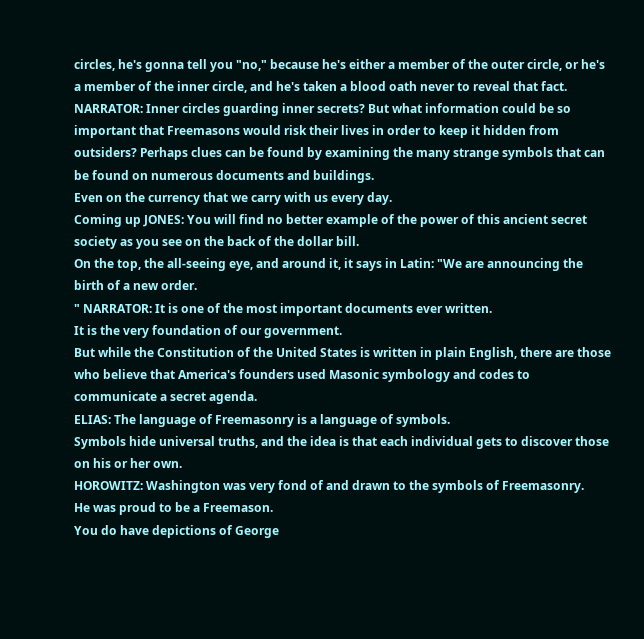circles, he's gonna tell you "no," because he's either a member of the outer circle, or he's a member of the inner circle, and he's taken a blood oath never to reveal that fact.
NARRATOR: Inner circles guarding inner secrets? But what information could be so important that Freemasons would risk their lives in order to keep it hidden from outsiders? Perhaps clues can be found by examining the many strange symbols that can be found on numerous documents and buildings.
Even on the currency that we carry with us every day.
Coming up JONES: You will find no better example of the power of this ancient secret society as you see on the back of the dollar bill.
On the top, the all-seeing eye, and around it, it says in Latin: "We are announcing the birth of a new order.
" NARRATOR: It is one of the most important documents ever written.
It is the very foundation of our government.
But while the Constitution of the United States is written in plain English, there are those who believe that America's founders used Masonic symbology and codes to communicate a secret agenda.
ELIAS: The language of Freemasonry is a language of symbols.
Symbols hide universal truths, and the idea is that each individual gets to discover those on his or her own.
HOROWITZ: Washington was very fond of and drawn to the symbols of Freemasonry.
He was proud to be a Freemason.
You do have depictions of George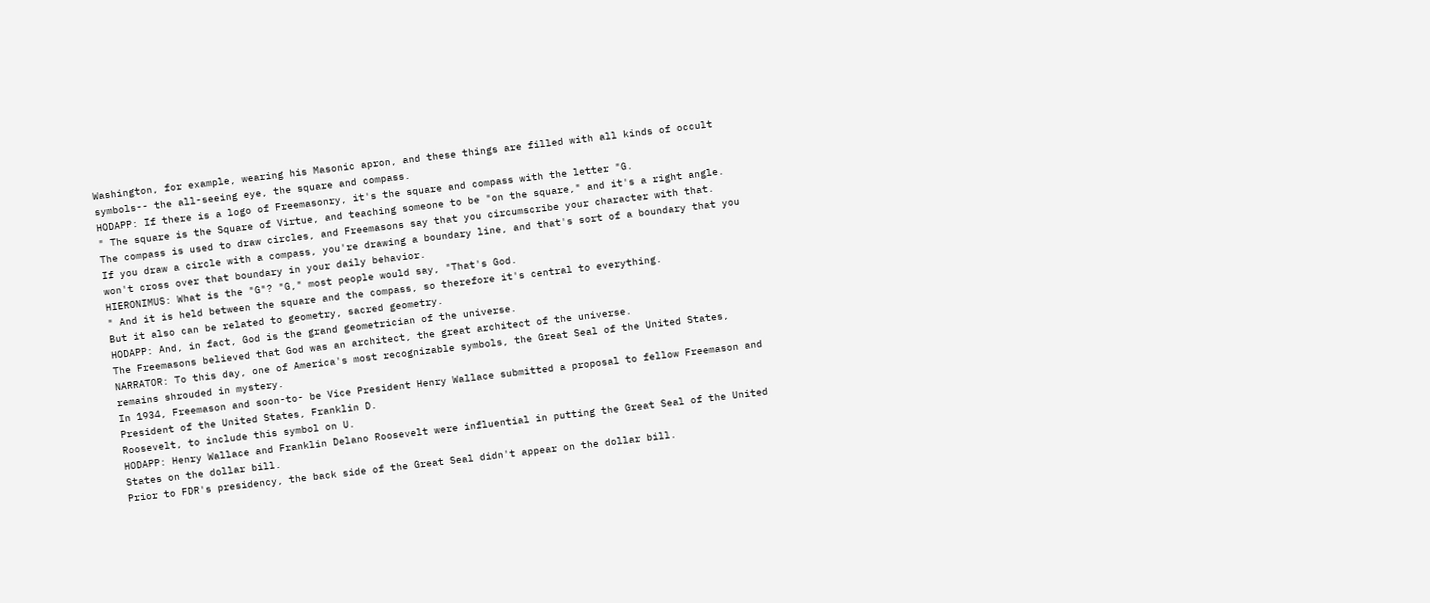Washington, for example, wearing his Masonic apron, and these things are filled with all kinds of occult symbols-- the all-seeing eye, the square and compass.
HODAPP: If there is a logo of Freemasonry, it's the square and compass with the letter "G.
" The square is the Square of Virtue, and teaching someone to be "on the square," and it's a right angle.
The compass is used to draw circles, and Freemasons say that you circumscribe your character with that.
If you draw a circle with a compass, you're drawing a boundary line, and that's sort of a boundary that you won't cross over that boundary in your daily behavior.
HIERONIMUS: What is the "G"? "G," most people would say, "That's God.
" And it is held between the square and the compass, so therefore it's central to everything.
But it also can be related to geometry, sacred geometry.
HODAPP: And, in fact, God is the grand geometrician of the universe.
The Freemasons believed that God was an architect, the great architect of the universe.
NARRATOR: To this day, one of America's most recognizable symbols, the Great Seal of the United States, remains shrouded in mystery.
In 1934, Freemason and soon-to- be Vice President Henry Wallace submitted a proposal to fellow Freemason and President of the United States, Franklin D.
Roosevelt, to include this symbol on U.
HODAPP: Henry Wallace and Franklin Delano Roosevelt were influential in putting the Great Seal of the United States on the dollar bill.
Prior to FDR's presidency, the back side of the Great Seal didn't appear on the dollar bill.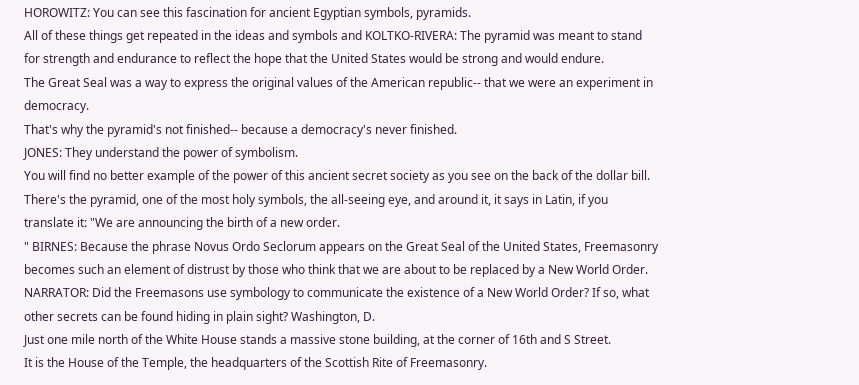HOROWITZ: You can see this fascination for ancient Egyptian symbols, pyramids.
All of these things get repeated in the ideas and symbols and KOLTKO-RIVERA: The pyramid was meant to stand for strength and endurance to reflect the hope that the United States would be strong and would endure.
The Great Seal was a way to express the original values of the American republic-- that we were an experiment in democracy.
That's why the pyramid's not finished-- because a democracy's never finished.
JONES: They understand the power of symbolism.
You will find no better example of the power of this ancient secret society as you see on the back of the dollar bill.
There's the pyramid, one of the most holy symbols, the all-seeing eye, and around it, it says in Latin, if you translate it: "We are announcing the birth of a new order.
" BIRNES: Because the phrase Novus Ordo Seclorum appears on the Great Seal of the United States, Freemasonry becomes such an element of distrust by those who think that we are about to be replaced by a New World Order.
NARRATOR: Did the Freemasons use symbology to communicate the existence of a New World Order? If so, what other secrets can be found hiding in plain sight? Washington, D.
Just one mile north of the White House stands a massive stone building, at the corner of 16th and S Street.
It is the House of the Temple, the headquarters of the Scottish Rite of Freemasonry.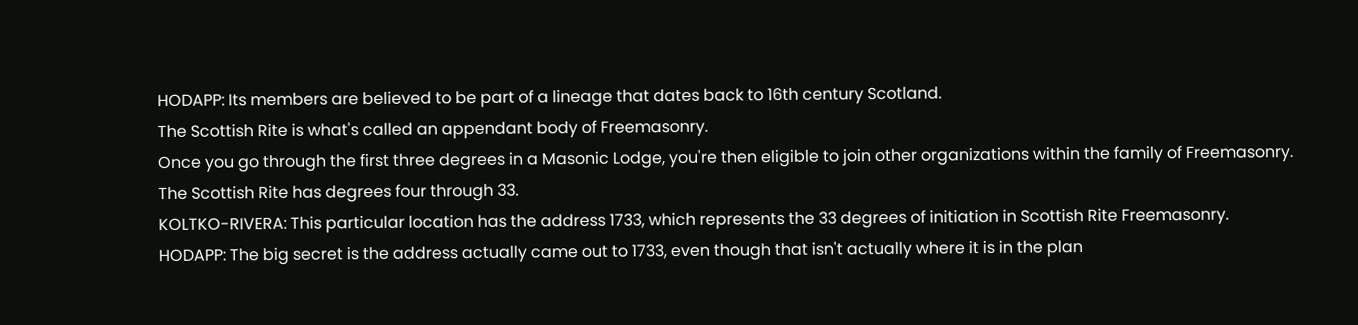HODAPP: Its members are believed to be part of a lineage that dates back to 16th century Scotland.
The Scottish Rite is what's called an appendant body of Freemasonry.
Once you go through the first three degrees in a Masonic Lodge, you're then eligible to join other organizations within the family of Freemasonry.
The Scottish Rite has degrees four through 33.
KOLTKO-RIVERA: This particular location has the address 1733, which represents the 33 degrees of initiation in Scottish Rite Freemasonry.
HODAPP: The big secret is the address actually came out to 1733, even though that isn't actually where it is in the plan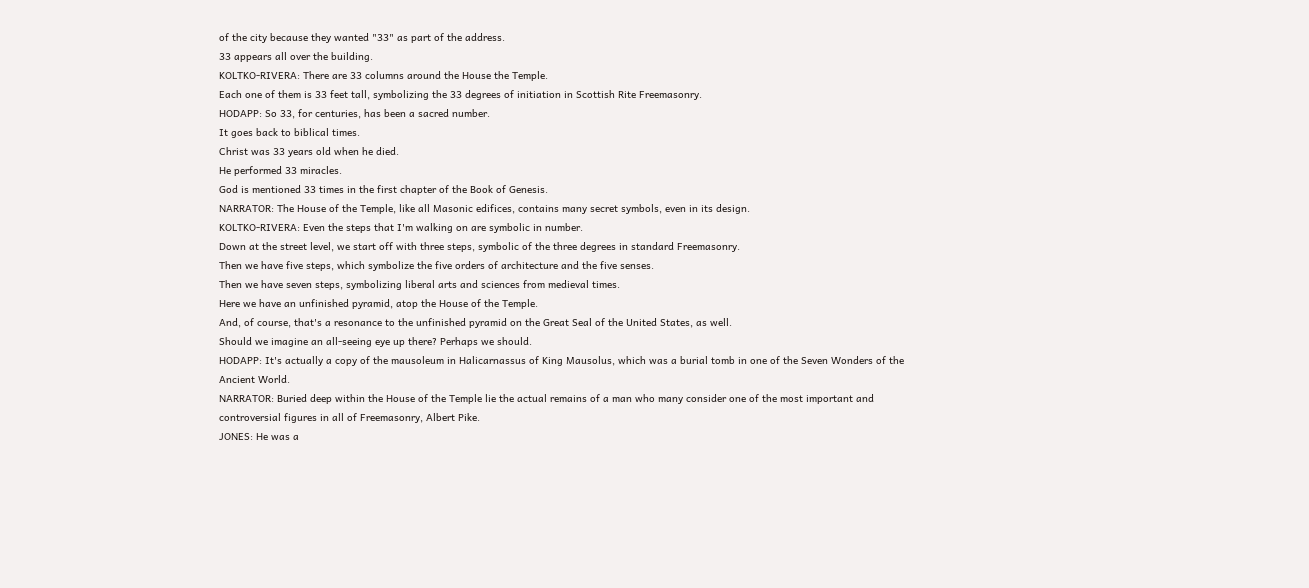of the city because they wanted "33" as part of the address.
33 appears all over the building.
KOLTKO-RIVERA: There are 33 columns around the House the Temple.
Each one of them is 33 feet tall, symbolizing the 33 degrees of initiation in Scottish Rite Freemasonry.
HODAPP: So 33, for centuries, has been a sacred number.
It goes back to biblical times.
Christ was 33 years old when he died.
He performed 33 miracles.
God is mentioned 33 times in the first chapter of the Book of Genesis.
NARRATOR: The House of the Temple, like all Masonic edifices, contains many secret symbols, even in its design.
KOLTKO-RIVERA: Even the steps that I'm walking on are symbolic in number.
Down at the street level, we start off with three steps, symbolic of the three degrees in standard Freemasonry.
Then we have five steps, which symbolize the five orders of architecture and the five senses.
Then we have seven steps, symbolizing liberal arts and sciences from medieval times.
Here we have an unfinished pyramid, atop the House of the Temple.
And, of course, that's a resonance to the unfinished pyramid on the Great Seal of the United States, as well.
Should we imagine an all-seeing eye up there? Perhaps we should.
HODAPP: It's actually a copy of the mausoleum in Halicarnassus of King Mausolus, which was a burial tomb in one of the Seven Wonders of the Ancient World.
NARRATOR: Buried deep within the House of the Temple lie the actual remains of a man who many consider one of the most important and controversial figures in all of Freemasonry, Albert Pike.
JONES: He was a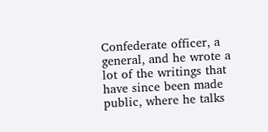Confederate officer, a general, and he wrote a lot of the writings that have since been made public, where he talks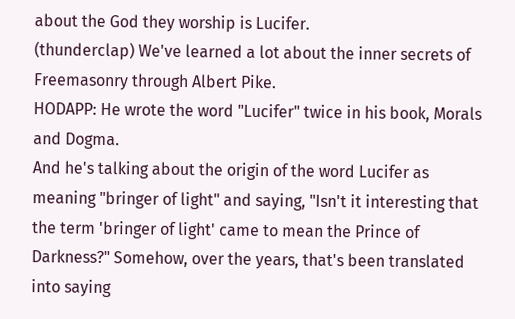about the God they worship is Lucifer.
(thunderclap) We've learned a lot about the inner secrets of Freemasonry through Albert Pike.
HODAPP: He wrote the word "Lucifer" twice in his book, Morals and Dogma.
And he's talking about the origin of the word Lucifer as meaning "bringer of light" and saying, "Isn't it interesting that the term 'bringer of light' came to mean the Prince of Darkness?" Somehow, over the years, that's been translated into saying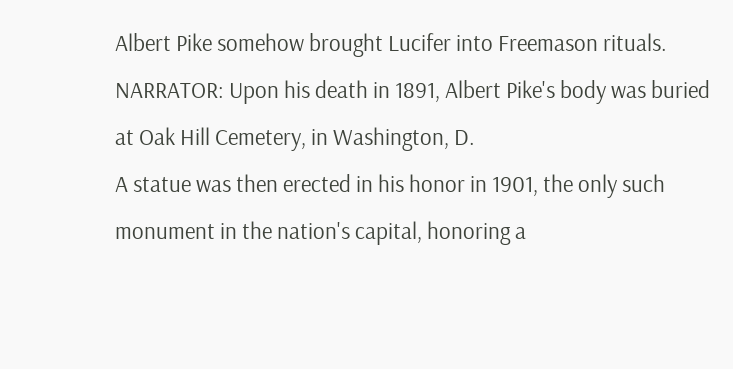Albert Pike somehow brought Lucifer into Freemason rituals.
NARRATOR: Upon his death in 1891, Albert Pike's body was buried at Oak Hill Cemetery, in Washington, D.
A statue was then erected in his honor in 1901, the only such monument in the nation's capital, honoring a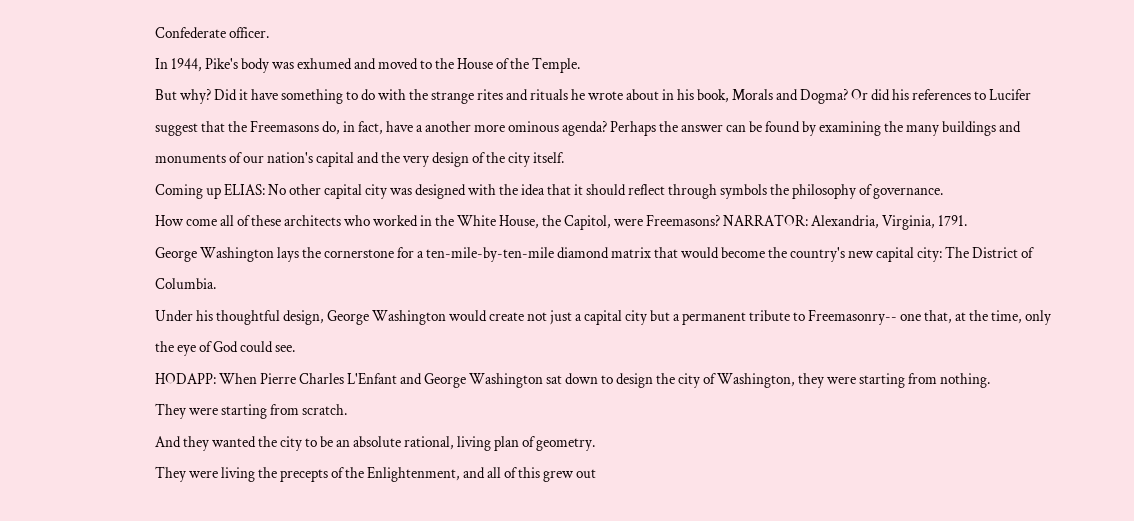Confederate officer.
In 1944, Pike's body was exhumed and moved to the House of the Temple.
But why? Did it have something to do with the strange rites and rituals he wrote about in his book, Morals and Dogma? Or did his references to Lucifer suggest that the Freemasons do, in fact, have a another more ominous agenda? Perhaps the answer can be found by examining the many buildings and monuments of our nation's capital and the very design of the city itself.
Coming up ELIAS: No other capital city was designed with the idea that it should reflect through symbols the philosophy of governance.
How come all of these architects who worked in the White House, the Capitol, were Freemasons? NARRATOR: Alexandria, Virginia, 1791.
George Washington lays the cornerstone for a ten-mile-by-ten-mile diamond matrix that would become the country's new capital city: The District of Columbia.
Under his thoughtful design, George Washington would create not just a capital city but a permanent tribute to Freemasonry-- one that, at the time, only the eye of God could see.
HODAPP: When Pierre Charles L'Enfant and George Washington sat down to design the city of Washington, they were starting from nothing.
They were starting from scratch.
And they wanted the city to be an absolute rational, living plan of geometry.
They were living the precepts of the Enlightenment, and all of this grew out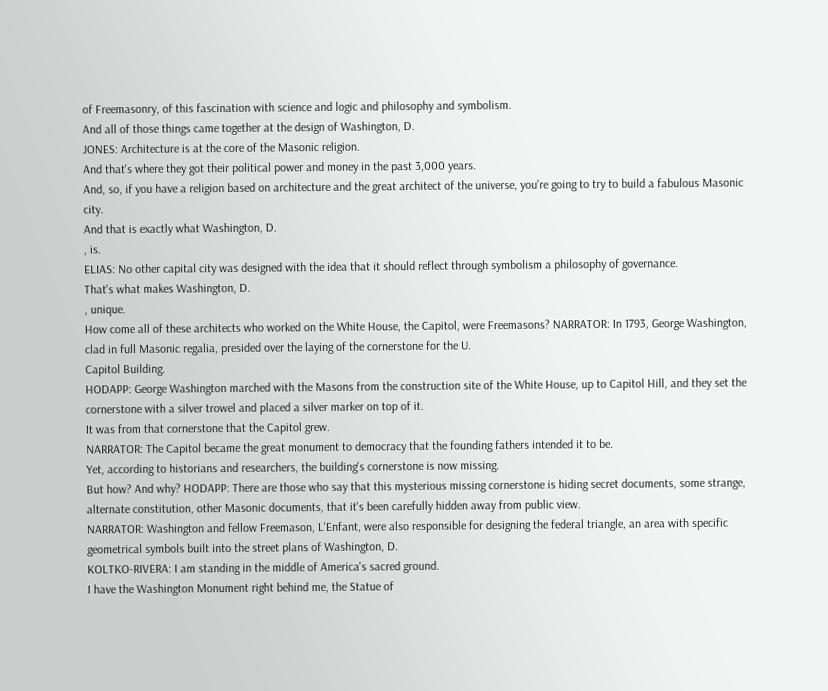of Freemasonry, of this fascination with science and logic and philosophy and symbolism.
And all of those things came together at the design of Washington, D.
JONES: Architecture is at the core of the Masonic religion.
And that's where they got their political power and money in the past 3,000 years.
And, so, if you have a religion based on architecture and the great architect of the universe, you're going to try to build a fabulous Masonic city.
And that is exactly what Washington, D.
, is.
ELIAS: No other capital city was designed with the idea that it should reflect through symbolism a philosophy of governance.
That's what makes Washington, D.
, unique.
How come all of these architects who worked on the White House, the Capitol, were Freemasons? NARRATOR: In 1793, George Washington, clad in full Masonic regalia, presided over the laying of the cornerstone for the U.
Capitol Building.
HODAPP: George Washington marched with the Masons from the construction site of the White House, up to Capitol Hill, and they set the cornerstone with a silver trowel and placed a silver marker on top of it.
It was from that cornerstone that the Capitol grew.
NARRATOR: The Capitol became the great monument to democracy that the founding fathers intended it to be.
Yet, according to historians and researchers, the building's cornerstone is now missing.
But how? And why? HODAPP: There are those who say that this mysterious missing cornerstone is hiding secret documents, some strange, alternate constitution, other Masonic documents, that it's been carefully hidden away from public view.
NARRATOR: Washington and fellow Freemason, L'Enfant, were also responsible for designing the federal triangle, an area with specific geometrical symbols built into the street plans of Washington, D.
KOLTKO-RIVERA: I am standing in the middle of America's sacred ground.
I have the Washington Monument right behind me, the Statue of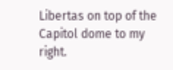Libertas on top of the Capitol dome to my right.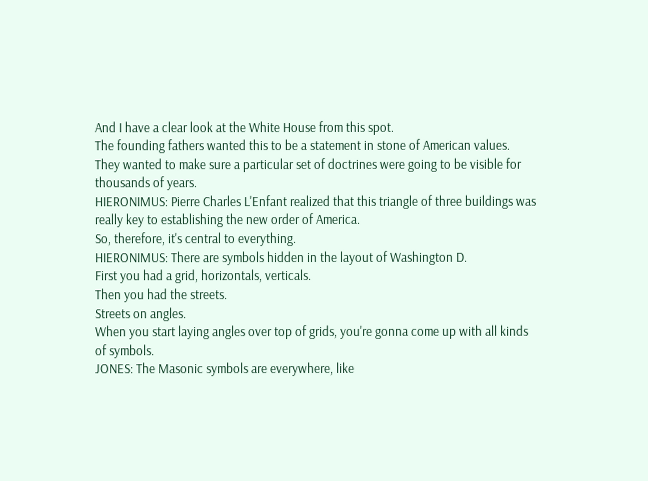And I have a clear look at the White House from this spot.
The founding fathers wanted this to be a statement in stone of American values.
They wanted to make sure a particular set of doctrines were going to be visible for thousands of years.
HIERONIMUS: Pierre Charles L'Enfant realized that this triangle of three buildings was really key to establishing the new order of America.
So, therefore, it's central to everything.
HIERONIMUS: There are symbols hidden in the layout of Washington D.
First you had a grid, horizontals, verticals.
Then you had the streets.
Streets on angles.
When you start laying angles over top of grids, you're gonna come up with all kinds of symbols.
JONES: The Masonic symbols are everywhere, like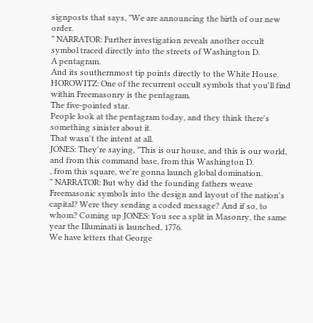signposts that says, "We are announcing the birth of our new order.
" NARRATOR: Further investigation reveals another occult symbol traced directly into the streets of Washington D.
A pentagram.
And its southernmost tip points directly to the White House.
HOROWITZ: One of the recurrent occult symbols that you'll find within Freemasonry is the pentagram.
The five-pointed star.
People look at the pentagram today, and they think there's something sinister about it.
That wasn't the intent at all.
JONES: They're saying, "This is our house, and this is our world, and from this command base, from this Washington D.
, from this square, we're gonna launch global domination.
" NARRATOR: But why did the founding fathers weave Freemasonic symbols into the design and layout of the nation's capital? Were they sending a coded message? And if so, to whom? Coming up JONES: You see a split in Masonry, the same year the Illuminati is launched, 1776.
We have letters that George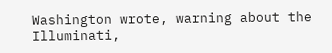Washington wrote, warning about the Illuminati,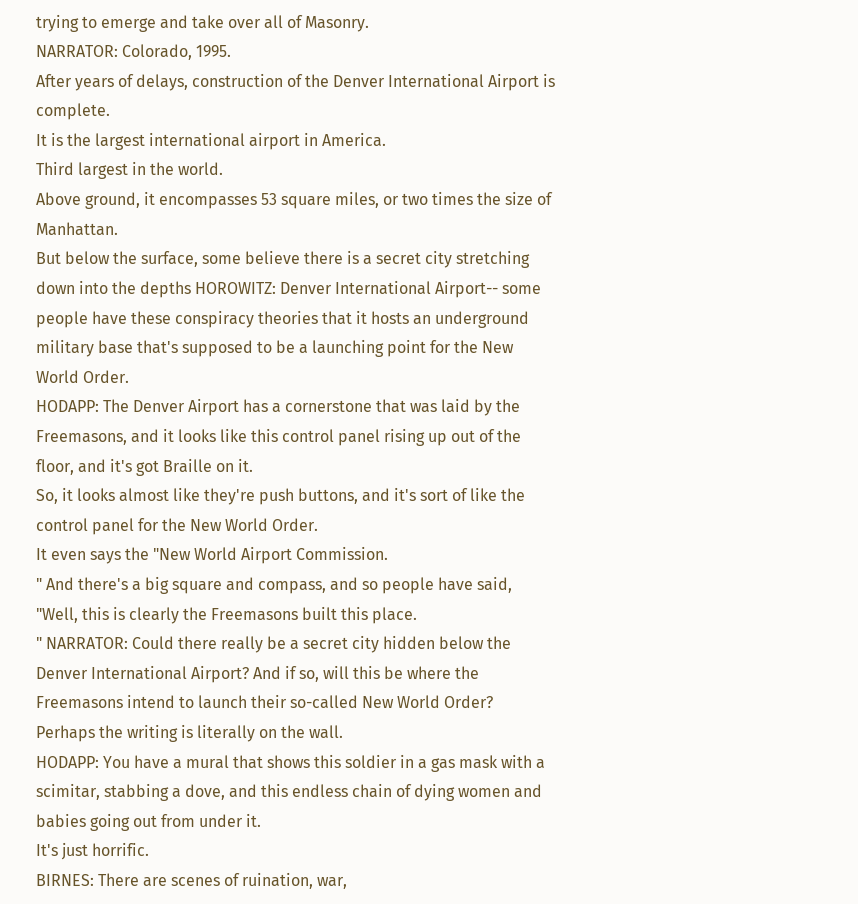trying to emerge and take over all of Masonry.
NARRATOR: Colorado, 1995.
After years of delays, construction of the Denver International Airport is complete.
It is the largest international airport in America.
Third largest in the world.
Above ground, it encompasses 53 square miles, or two times the size of Manhattan.
But below the surface, some believe there is a secret city stretching down into the depths HOROWITZ: Denver International Airport-- some people have these conspiracy theories that it hosts an underground military base that's supposed to be a launching point for the New World Order.
HODAPP: The Denver Airport has a cornerstone that was laid by the Freemasons, and it looks like this control panel rising up out of the floor, and it's got Braille on it.
So, it looks almost like they're push buttons, and it's sort of like the control panel for the New World Order.
It even says the "New World Airport Commission.
" And there's a big square and compass, and so people have said, "Well, this is clearly the Freemasons built this place.
" NARRATOR: Could there really be a secret city hidden below the Denver International Airport? And if so, will this be where the Freemasons intend to launch their so-called New World Order? Perhaps the writing is literally on the wall.
HODAPP: You have a mural that shows this soldier in a gas mask with a scimitar, stabbing a dove, and this endless chain of dying women and babies going out from under it.
It's just horrific.
BIRNES: There are scenes of ruination, war,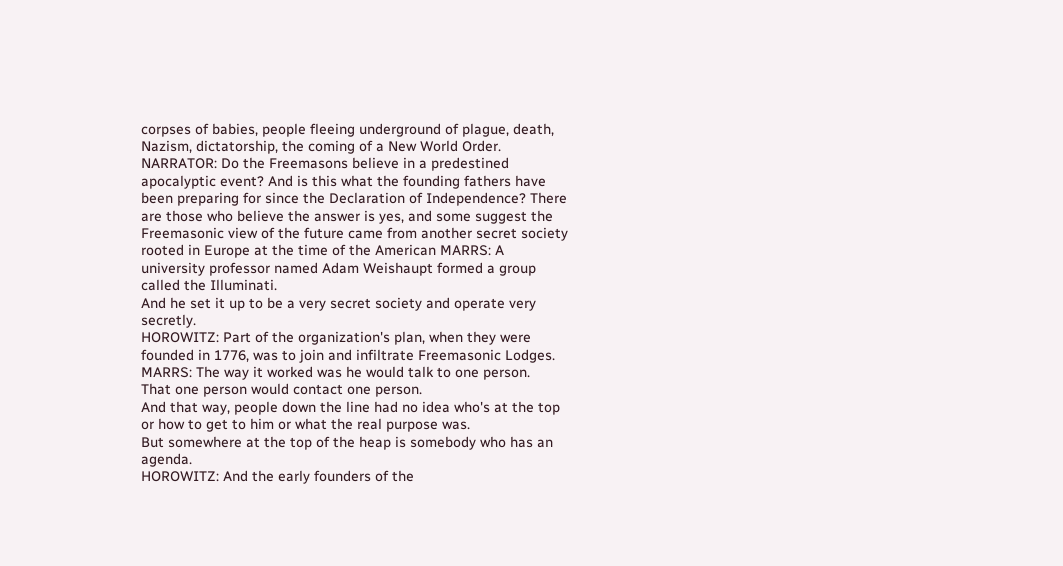corpses of babies, people fleeing underground of plague, death, Nazism, dictatorship, the coming of a New World Order.
NARRATOR: Do the Freemasons believe in a predestined apocalyptic event? And is this what the founding fathers have been preparing for since the Declaration of Independence? There are those who believe the answer is yes, and some suggest the Freemasonic view of the future came from another secret society rooted in Europe at the time of the American MARRS: A university professor named Adam Weishaupt formed a group called the Illuminati.
And he set it up to be a very secret society and operate very secretly.
HOROWITZ: Part of the organization's plan, when they were founded in 1776, was to join and infiltrate Freemasonic Lodges.
MARRS: The way it worked was he would talk to one person.
That one person would contact one person.
And that way, people down the line had no idea who's at the top or how to get to him or what the real purpose was.
But somewhere at the top of the heap is somebody who has an agenda.
HOROWITZ: And the early founders of the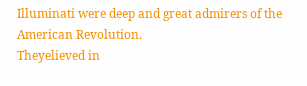Illuminati were deep and great admirers of the American Revolution.
Theyelieved in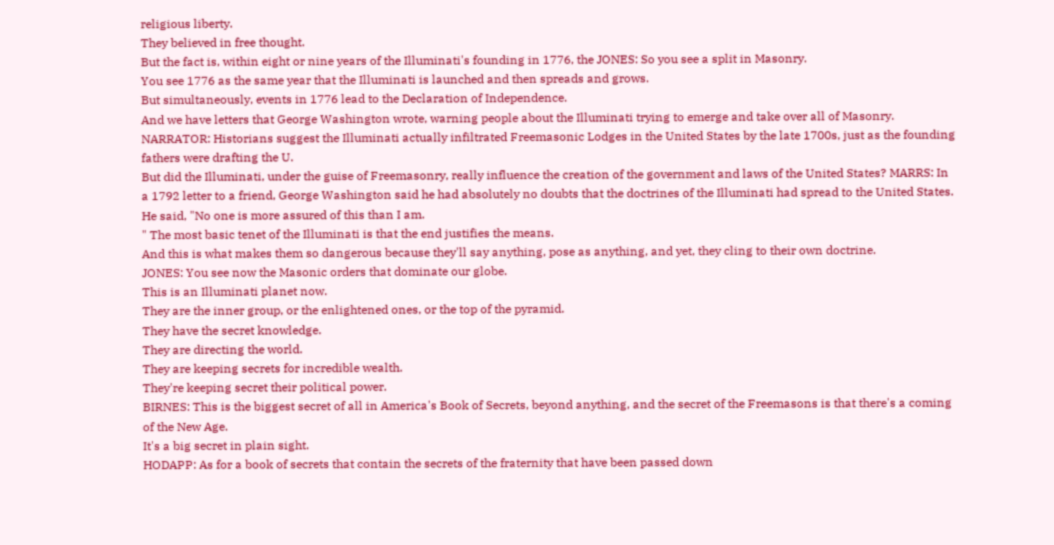religious liberty.
They believed in free thought.
But the fact is, within eight or nine years of the Illuminati's founding in 1776, the JONES: So you see a split in Masonry.
You see 1776 as the same year that the Illuminati is launched and then spreads and grows.
But simultaneously, events in 1776 lead to the Declaration of Independence.
And we have letters that George Washington wrote, warning people about the Illuminati trying to emerge and take over all of Masonry.
NARRATOR: Historians suggest the Illuminati actually infiltrated Freemasonic Lodges in the United States by the late 1700s, just as the founding fathers were drafting the U.
But did the Illuminati, under the guise of Freemasonry, really influence the creation of the government and laws of the United States? MARRS: In a 1792 letter to a friend, George Washington said he had absolutely no doubts that the doctrines of the Illuminati had spread to the United States.
He said, "No one is more assured of this than I am.
" The most basic tenet of the Illuminati is that the end justifies the means.
And this is what makes them so dangerous because they'll say anything, pose as anything, and yet, they cling to their own doctrine.
JONES: You see now the Masonic orders that dominate our globe.
This is an Illuminati planet now.
They are the inner group, or the enlightened ones, or the top of the pyramid.
They have the secret knowledge.
They are directing the world.
They are keeping secrets for incredible wealth.
They're keeping secret their political power.
BIRNES: This is the biggest secret of all in America's Book of Secrets, beyond anything, and the secret of the Freemasons is that there's a coming of the New Age.
It's a big secret in plain sight.
HODAPP: As for a book of secrets that contain the secrets of the fraternity that have been passed down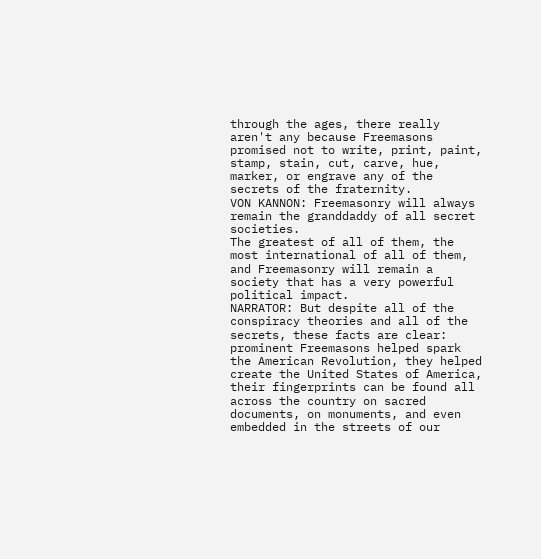through the ages, there really aren't any because Freemasons promised not to write, print, paint, stamp, stain, cut, carve, hue, marker, or engrave any of the secrets of the fraternity.
VON KANNON: Freemasonry will always remain the granddaddy of all secret societies.
The greatest of all of them, the most international of all of them, and Freemasonry will remain a society that has a very powerful political impact.
NARRATOR: But despite all of the conspiracy theories and all of the secrets, these facts are clear: prominent Freemasons helped spark the American Revolution, they helped create the United States of America, their fingerprints can be found all across the country on sacred documents, on monuments, and even embedded in the streets of our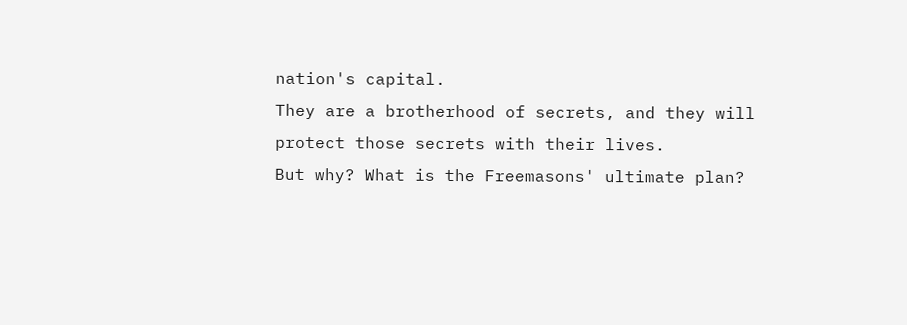nation's capital.
They are a brotherhood of secrets, and they will protect those secrets with their lives.
But why? What is the Freemasons' ultimate plan?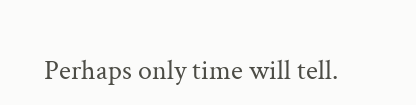Perhaps only time will tell.